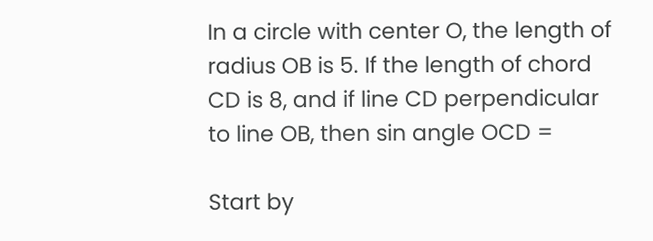In a circle with center O, the length of radius OB is 5. If the length of chord CD is 8, and if line CD perpendicular to line OB, then sin angle OCD =

Start by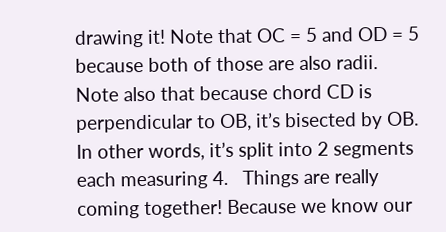drawing it! Note that OC = 5 and OD = 5 because both of those are also radii. Note also that because chord CD is perpendicular to OB, it’s bisected by OB. In other words, it’s split into 2 segments each measuring 4.   Things are really coming together! Because we know our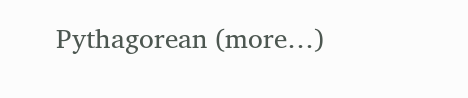Pythagorean (more…)